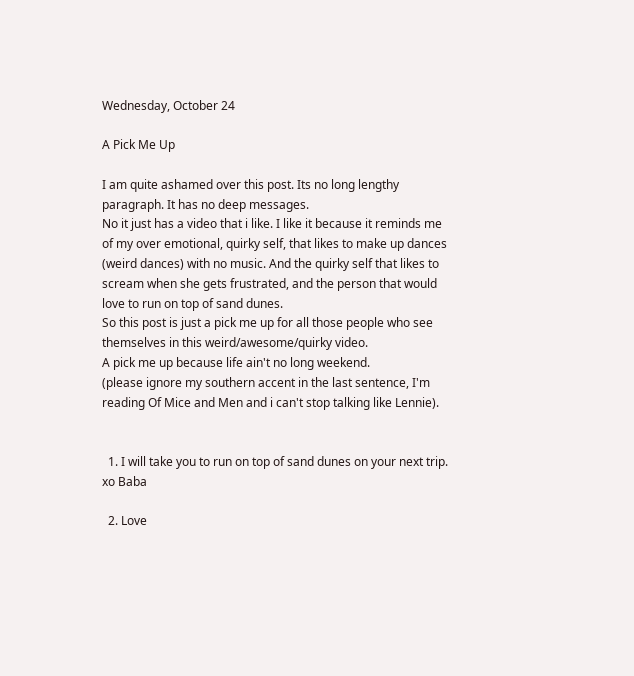Wednesday, October 24

A Pick Me Up

I am quite ashamed over this post. Its no long lengthy paragraph. It has no deep messages.
No it just has a video that i like. I like it because it reminds me of my over emotional, quirky self, that likes to make up dances (weird dances) with no music. And the quirky self that likes to scream when she gets frustrated, and the person that would love to run on top of sand dunes.
So this post is just a pick me up for all those people who see themselves in this weird/awesome/quirky video.
A pick me up because life ain't no long weekend.
(please ignore my southern accent in the last sentence, I'm reading Of Mice and Men and i can't stop talking like Lennie).


  1. I will take you to run on top of sand dunes on your next trip. xo Baba

  2. Love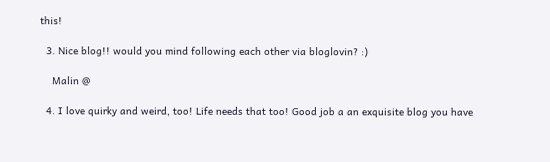this!

  3. Nice blog!! would you mind following each other via bloglovin? :)

    Malin @

  4. I love quirky and weird, too! Life needs that too! Good job a an exquisite blog you have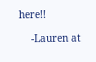here!!

    -Lauren at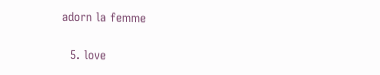adorn la femme

  5. love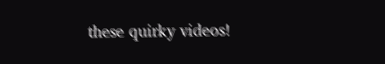these quirky videos!